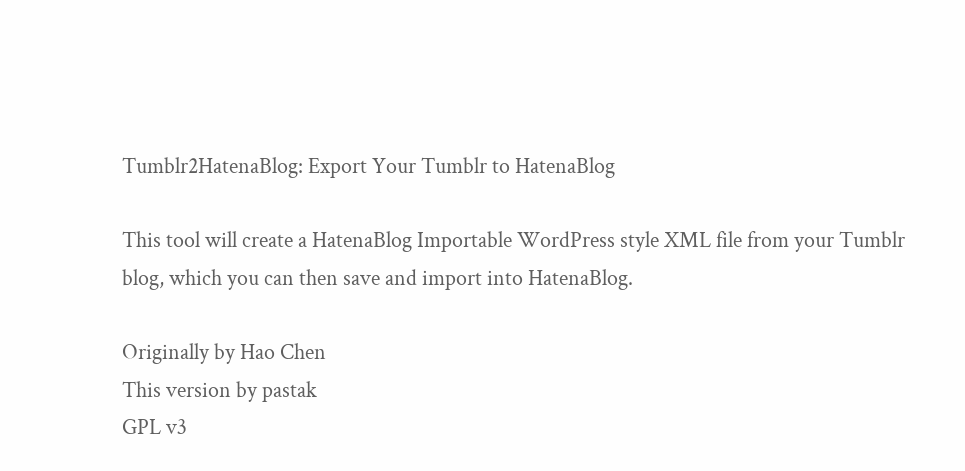Tumblr2HatenaBlog: Export Your Tumblr to HatenaBlog

This tool will create a HatenaBlog Importable WordPress style XML file from your Tumblr blog, which you can then save and import into HatenaBlog.

Originally by Hao Chen
This version by pastak
GPL v3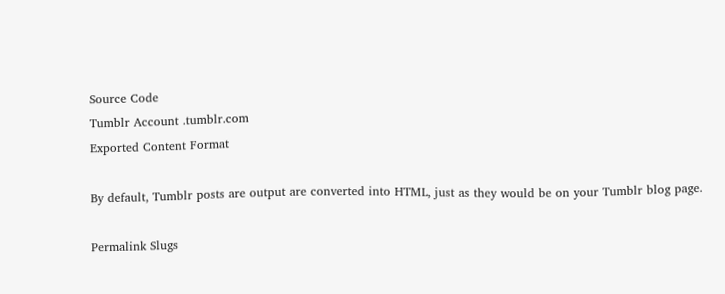Source Code
Tumblr Account .tumblr.com
Exported Content Format

By default, Tumblr posts are output are converted into HTML, just as they would be on your Tumblr blog page.

Permalink Slugs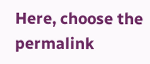Here, choose the permalink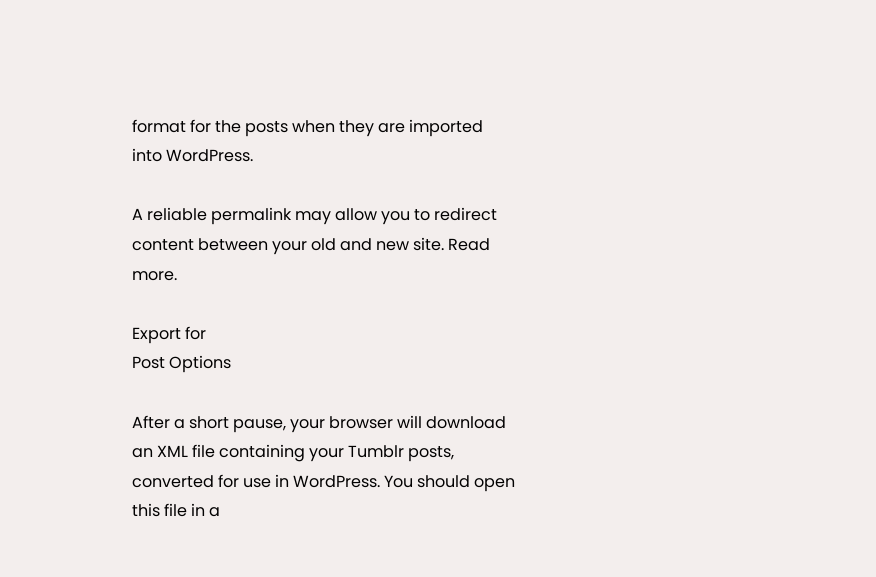format for the posts when they are imported into WordPress.

A reliable permalink may allow you to redirect content between your old and new site. Read more.

Export for
Post Options

After a short pause, your browser will download an XML file containing your Tumblr posts, converted for use in WordPress. You should open this file in a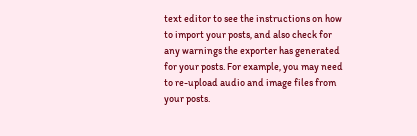text editor to see the instructions on how to import your posts, and also check for any warnings the exporter has generated for your posts. For example, you may need to re-upload audio and image files from your posts.